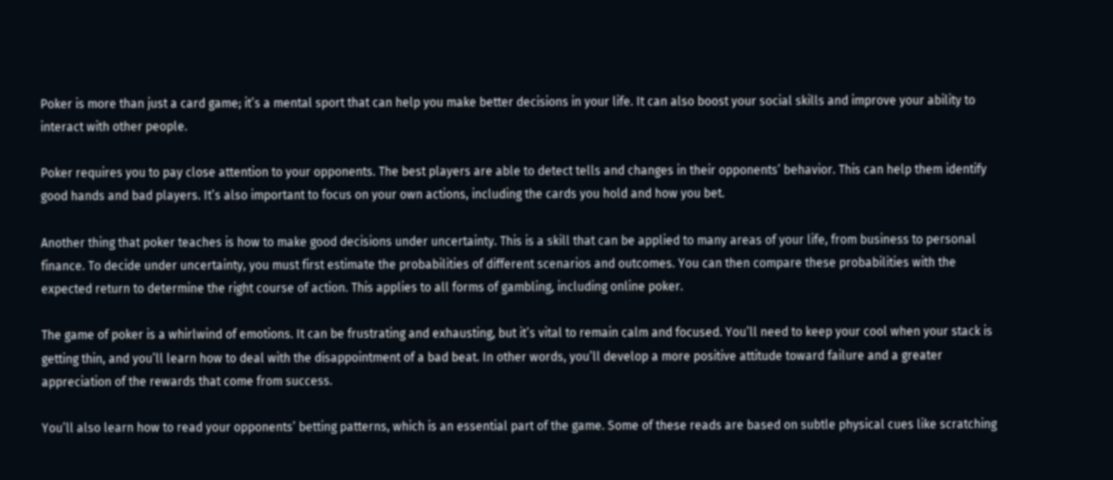Poker is more than just a card game; it’s a mental sport that can help you make better decisions in your life. It can also boost your social skills and improve your ability to interact with other people.

Poker requires you to pay close attention to your opponents. The best players are able to detect tells and changes in their opponents’ behavior. This can help them identify good hands and bad players. It’s also important to focus on your own actions, including the cards you hold and how you bet.

Another thing that poker teaches is how to make good decisions under uncertainty. This is a skill that can be applied to many areas of your life, from business to personal finance. To decide under uncertainty, you must first estimate the probabilities of different scenarios and outcomes. You can then compare these probabilities with the expected return to determine the right course of action. This applies to all forms of gambling, including online poker.

The game of poker is a whirlwind of emotions. It can be frustrating and exhausting, but it’s vital to remain calm and focused. You’ll need to keep your cool when your stack is getting thin, and you’ll learn how to deal with the disappointment of a bad beat. In other words, you’ll develop a more positive attitude toward failure and a greater appreciation of the rewards that come from success.

You’ll also learn how to read your opponents’ betting patterns, which is an essential part of the game. Some of these reads are based on subtle physical cues like scratching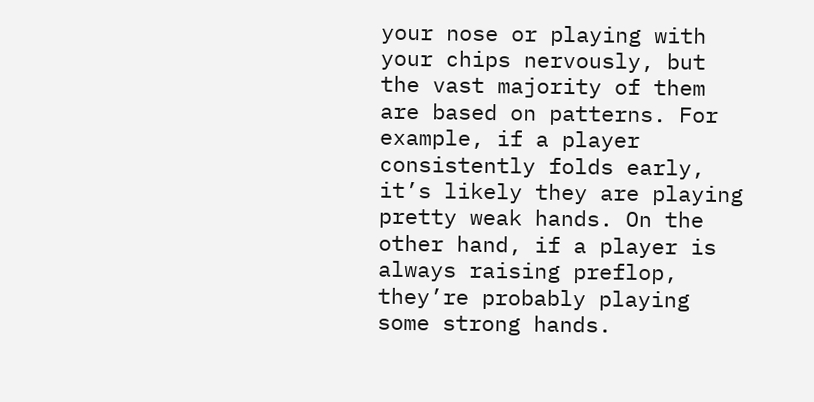your nose or playing with your chips nervously, but the vast majority of them are based on patterns. For example, if a player consistently folds early, it’s likely they are playing pretty weak hands. On the other hand, if a player is always raising preflop, they’re probably playing some strong hands.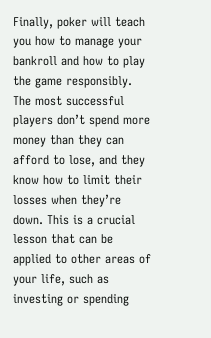Finally, poker will teach you how to manage your bankroll and how to play the game responsibly. The most successful players don’t spend more money than they can afford to lose, and they know how to limit their losses when they’re down. This is a crucial lesson that can be applied to other areas of your life, such as investing or spending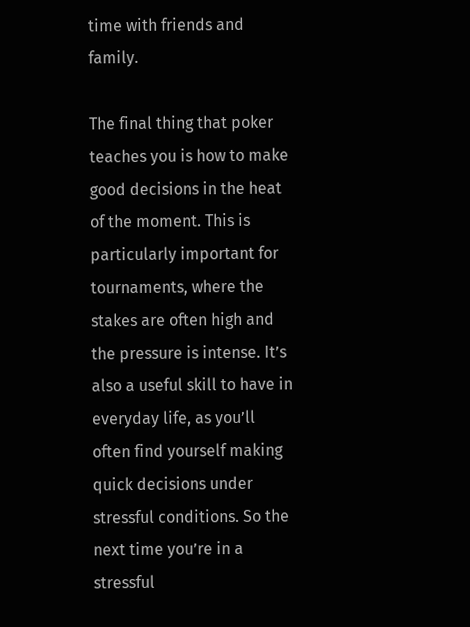time with friends and family.

The final thing that poker teaches you is how to make good decisions in the heat of the moment. This is particularly important for tournaments, where the stakes are often high and the pressure is intense. It’s also a useful skill to have in everyday life, as you’ll often find yourself making quick decisions under stressful conditions. So the next time you’re in a stressful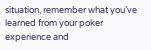situation, remember what you’ve learned from your poker experience and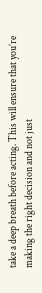take a deep breath before acting. This will ensure that you’re making the right decision and not just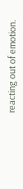reacting out of emotion.